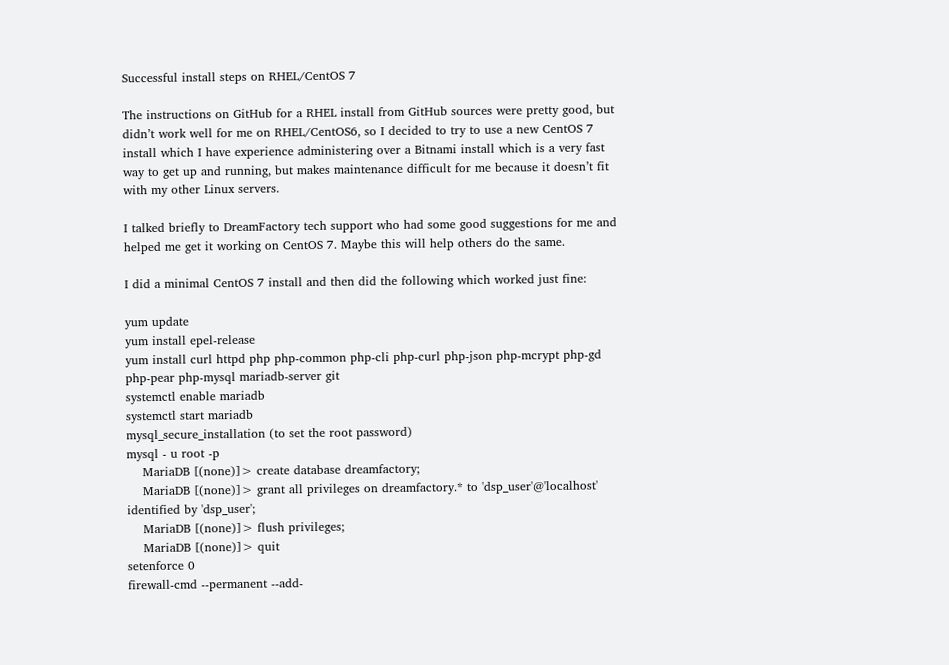Successful install steps on RHEL/CentOS 7

The instructions on GitHub for a RHEL install from GitHub sources were pretty good, but didn’t work well for me on RHEL/CentOS6, so I decided to try to use a new CentOS 7 install which I have experience administering over a Bitnami install which is a very fast way to get up and running, but makes maintenance difficult for me because it doesn’t fit with my other Linux servers.

I talked briefly to DreamFactory tech support who had some good suggestions for me and helped me get it working on CentOS 7. Maybe this will help others do the same.

I did a minimal CentOS 7 install and then did the following which worked just fine:

yum update
yum install epel-release
yum install curl httpd php php-common php-cli php-curl php-json php-mcrypt php-gd php-pear php-mysql mariadb-server git
systemctl enable mariadb
systemctl start mariadb
mysql_secure_installation (to set the root password)
mysql - u root -p
    MariaDB [(none)]> create database dreamfactory;
    MariaDB [(none)]> grant all privileges on dreamfactory.* to 'dsp_user'@'localhost' identified by 'dsp_user';
    MariaDB [(none)]> flush privileges;
    MariaDB [(none)]> quit
setenforce 0
firewall-cmd --permanent --add-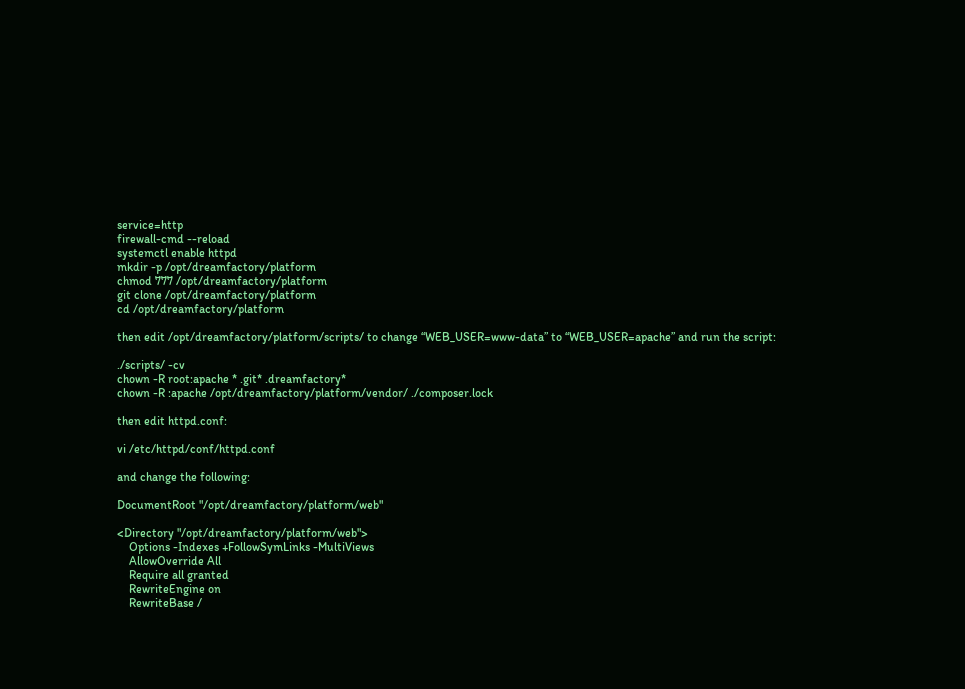service=http
firewall-cmd --reload
systemctl enable httpd
mkdir -p /opt/dreamfactory/platform
chmod 777 /opt/dreamfactory/platform
git clone /opt/dreamfactory/platform
cd /opt/dreamfactory/platform

then edit /opt/dreamfactory/platform/scripts/ to change “WEB_USER=www-data” to “WEB_USER=apache” and run the script:

./scripts/ -cv
chown -R root:apache * .git* .dreamfactory*
chown -R :apache /opt/dreamfactory/platform/vendor/ ./composer.lock

then edit httpd.conf:

vi /etc/httpd/conf/httpd.conf

and change the following:

DocumentRoot "/opt/dreamfactory/platform/web"

<Directory "/opt/dreamfactory/platform/web">
    Options -Indexes +FollowSymLinks -MultiViews
    AllowOverride All
    Require all granted
    RewriteEngine on
    RewriteBase /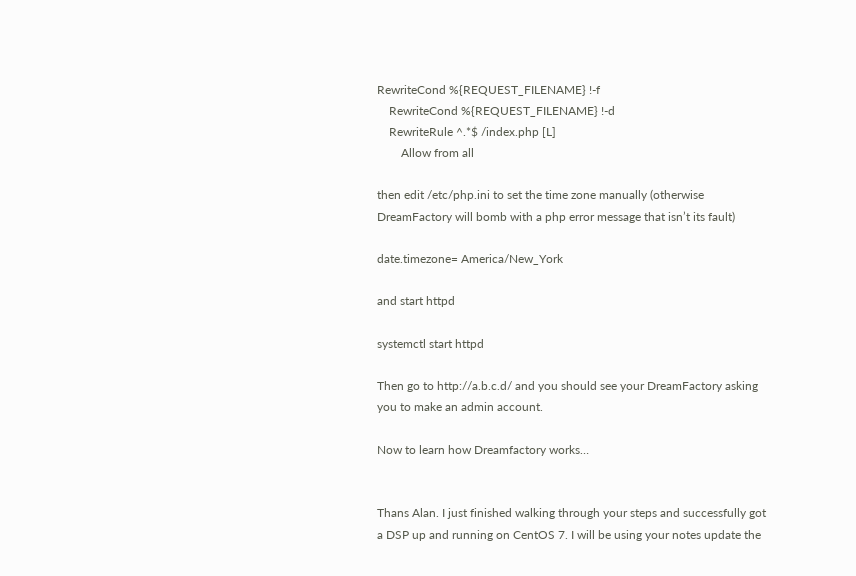RewriteCond %{REQUEST_FILENAME} !-f
    RewriteCond %{REQUEST_FILENAME} !-d
    RewriteRule ^.*$ /index.php [L]
        Allow from all

then edit /etc/php.ini to set the time zone manually (otherwise DreamFactory will bomb with a php error message that isn’t its fault)

date.timezone= America/New_York

and start httpd

systemctl start httpd

Then go to http://a.b.c.d/ and you should see your DreamFactory asking you to make an admin account.

Now to learn how Dreamfactory works…


Thans Alan. I just finished walking through your steps and successfully got a DSP up and running on CentOS 7. I will be using your notes update the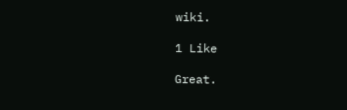wiki.

1 Like

Great.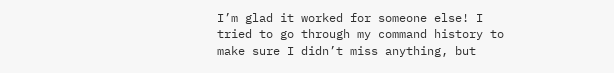I’m glad it worked for someone else! I tried to go through my command history to make sure I didn’t miss anything, but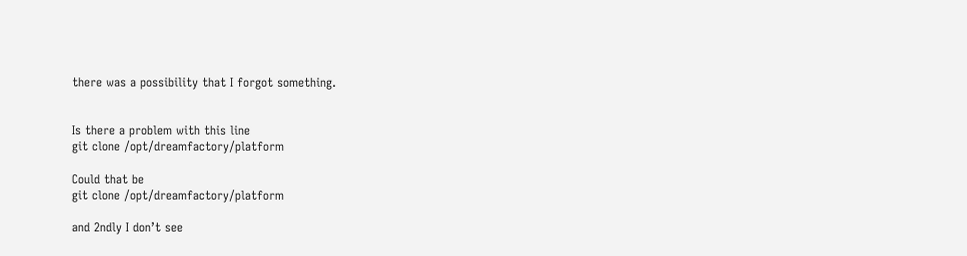there was a possibility that I forgot something.


Is there a problem with this line
git clone /opt/dreamfactory/platform

Could that be
git clone /opt/dreamfactory/platform

and 2ndly I don’t see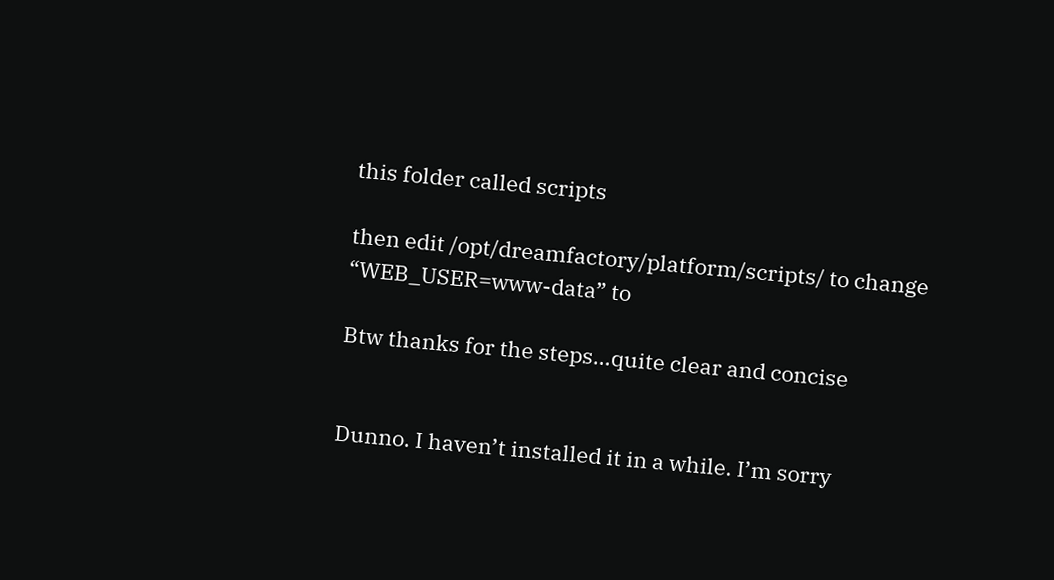this folder called scripts

then edit /opt/dreamfactory/platform/scripts/ to change “WEB_USER=www-data” to

Btw thanks for the steps…quite clear and concise


Dunno. I haven’t installed it in a while. I’m sorry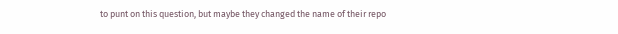to punt on this question, but maybe they changed the name of their repo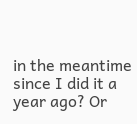in the meantime since I did it a year ago? Or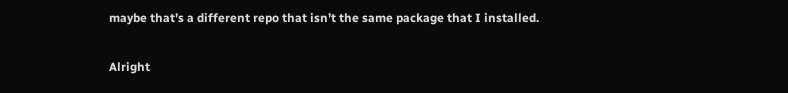maybe that’s a different repo that isn’t the same package that I installed.

Alright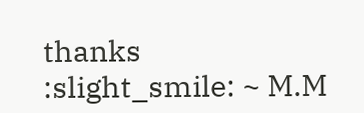thanks :slight_smile: ~ M.M